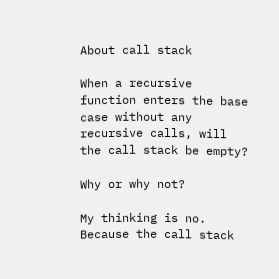About call stack

When a recursive function enters the base case without any recursive calls, will the call stack be empty?

Why or why not?

My thinking is no. Because the call stack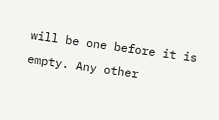will be one before it is empty. Any other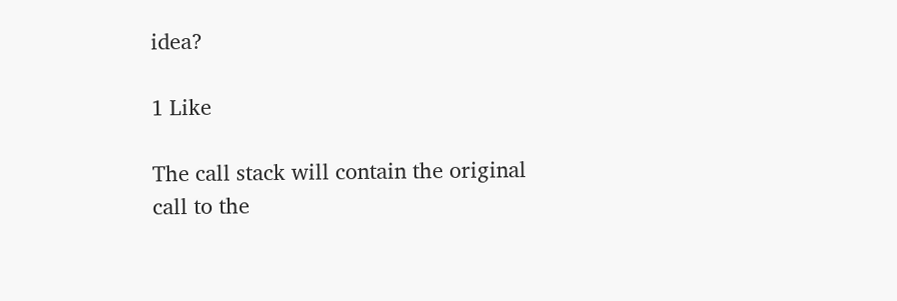idea?

1 Like

The call stack will contain the original call to the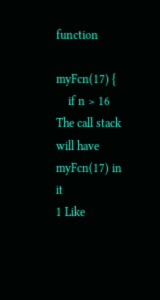function

myFcn(17) {
    if n > 16
The call stack will have myFcn(17) in it
1 Like